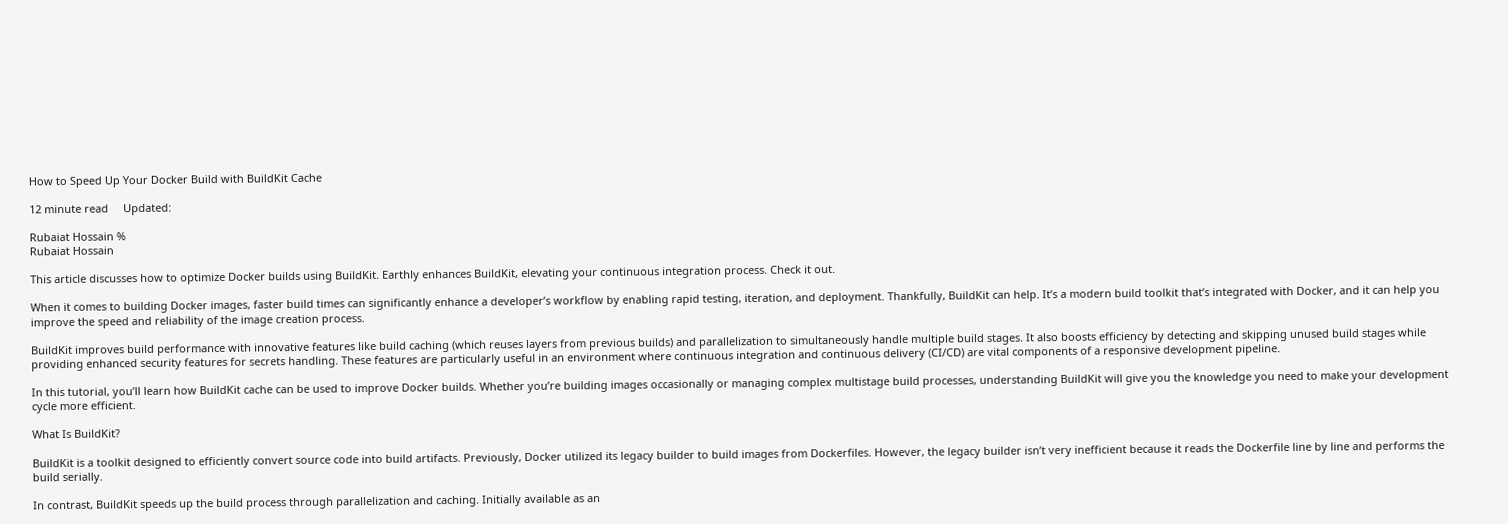How to Speed Up Your Docker Build with BuildKit Cache

12 minute read     Updated:

Rubaiat Hossain %
Rubaiat Hossain

This article discusses how to optimize Docker builds using BuildKit. Earthly enhances BuildKit, elevating your continuous integration process. Check it out.

When it comes to building Docker images, faster build times can significantly enhance a developer’s workflow by enabling rapid testing, iteration, and deployment. Thankfully, BuildKit can help. It’s a modern build toolkit that’s integrated with Docker, and it can help you improve the speed and reliability of the image creation process.

BuildKit improves build performance with innovative features like build caching (which reuses layers from previous builds) and parallelization to simultaneously handle multiple build stages. It also boosts efficiency by detecting and skipping unused build stages while providing enhanced security features for secrets handling. These features are particularly useful in an environment where continuous integration and continuous delivery (CI/CD) are vital components of a responsive development pipeline.

In this tutorial, you’ll learn how BuildKit cache can be used to improve Docker builds. Whether you’re building images occasionally or managing complex multistage build processes, understanding BuildKit will give you the knowledge you need to make your development cycle more efficient.

What Is BuildKit?

BuildKit is a toolkit designed to efficiently convert source code into build artifacts. Previously, Docker utilized its legacy builder to build images from Dockerfiles. However, the legacy builder isn’t very inefficient because it reads the Dockerfile line by line and performs the build serially.

In contrast, BuildKit speeds up the build process through parallelization and caching. Initially available as an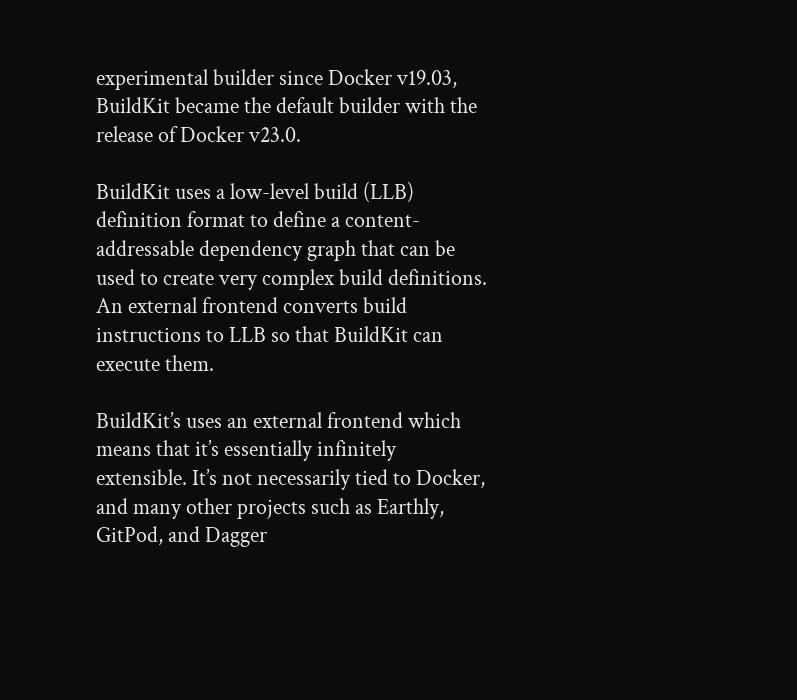experimental builder since Docker v19.03, BuildKit became the default builder with the release of Docker v23.0.

BuildKit uses a low-level build (LLB) definition format to define a content-addressable dependency graph that can be used to create very complex build definitions. An external frontend converts build instructions to LLB so that BuildKit can execute them.

BuildKit’s uses an external frontend which means that it’s essentially infinitely extensible. It’s not necessarily tied to Docker, and many other projects such as Earthly, GitPod, and Dagger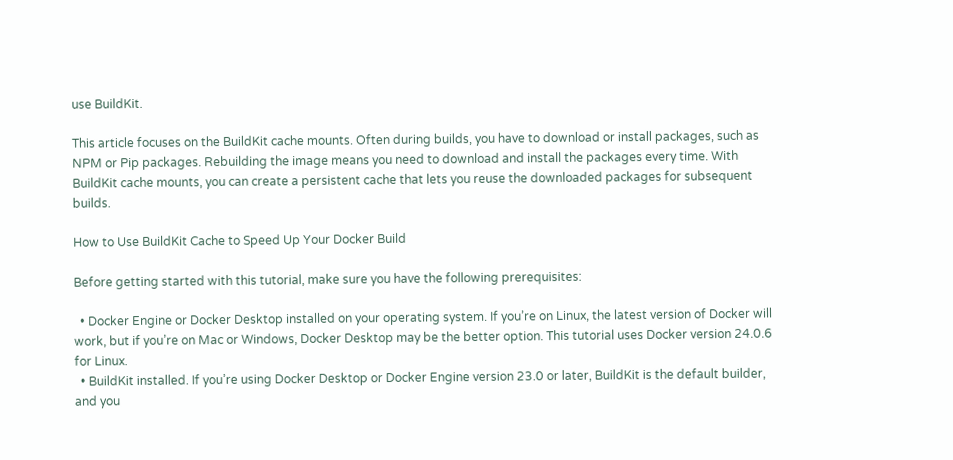use BuildKit.

This article focuses on the BuildKit cache mounts. Often during builds, you have to download or install packages, such as NPM or Pip packages. Rebuilding the image means you need to download and install the packages every time. With BuildKit cache mounts, you can create a persistent cache that lets you reuse the downloaded packages for subsequent builds.

How to Use BuildKit Cache to Speed Up Your Docker Build

Before getting started with this tutorial, make sure you have the following prerequisites:

  • Docker Engine or Docker Desktop installed on your operating system. If you’re on Linux, the latest version of Docker will work, but if you’re on Mac or Windows, Docker Desktop may be the better option. This tutorial uses Docker version 24.0.6 for Linux.
  • BuildKit installed. If you’re using Docker Desktop or Docker Engine version 23.0 or later, BuildKit is the default builder, and you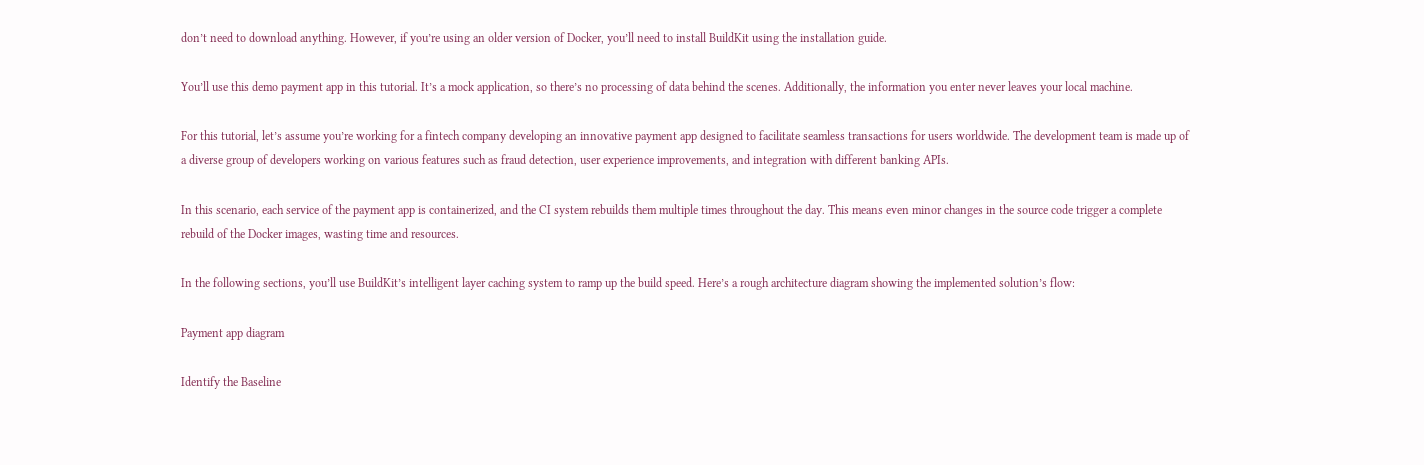don’t need to download anything. However, if you’re using an older version of Docker, you’ll need to install BuildKit using the installation guide.

You’ll use this demo payment app in this tutorial. It’s a mock application, so there’s no processing of data behind the scenes. Additionally, the information you enter never leaves your local machine.

For this tutorial, let’s assume you’re working for a fintech company developing an innovative payment app designed to facilitate seamless transactions for users worldwide. The development team is made up of a diverse group of developers working on various features such as fraud detection, user experience improvements, and integration with different banking APIs.

In this scenario, each service of the payment app is containerized, and the CI system rebuilds them multiple times throughout the day. This means even minor changes in the source code trigger a complete rebuild of the Docker images, wasting time and resources.

In the following sections, you’ll use BuildKit’s intelligent layer caching system to ramp up the build speed. Here’s a rough architecture diagram showing the implemented solution’s flow:

Payment app diagram

Identify the Baseline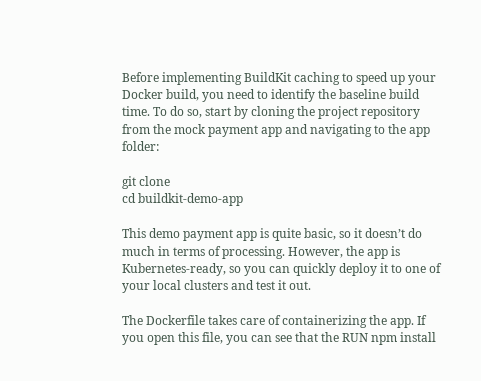Before implementing BuildKit caching to speed up your Docker build, you need to identify the baseline build time. To do so, start by cloning the project repository from the mock payment app and navigating to the app folder:

git clone
cd buildkit-demo-app

This demo payment app is quite basic, so it doesn’t do much in terms of processing. However, the app is Kubernetes-ready, so you can quickly deploy it to one of your local clusters and test it out.

The Dockerfile takes care of containerizing the app. If you open this file, you can see that the RUN npm install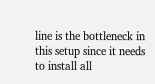line is the bottleneck in this setup since it needs to install all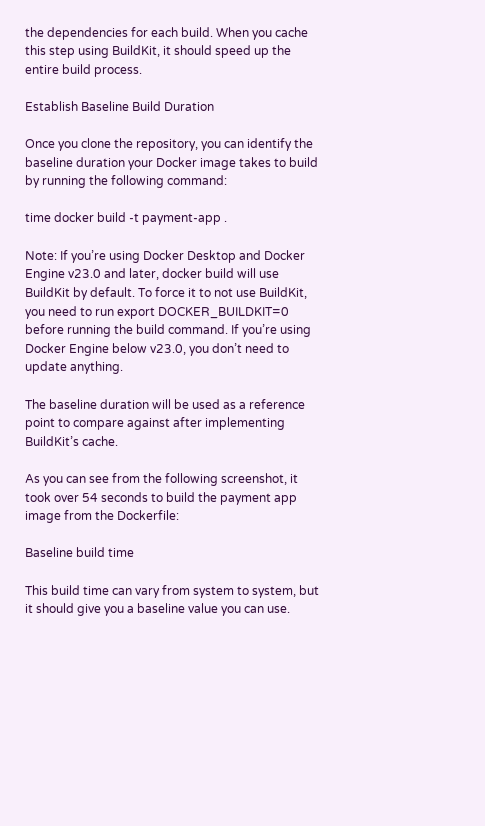the dependencies for each build. When you cache this step using BuildKit, it should speed up the entire build process.

Establish Baseline Build Duration

Once you clone the repository, you can identify the baseline duration your Docker image takes to build by running the following command:

time docker build -t payment-app .

Note: If you’re using Docker Desktop and Docker Engine v23.0 and later, docker build will use BuildKit by default. To force it to not use BuildKit, you need to run export DOCKER_BUILDKIT=0 before running the build command. If you’re using Docker Engine below v23.0, you don’t need to update anything.

The baseline duration will be used as a reference point to compare against after implementing BuildKit’s cache.

As you can see from the following screenshot, it took over 54 seconds to build the payment app image from the Dockerfile:

Baseline build time

This build time can vary from system to system, but it should give you a baseline value you can use.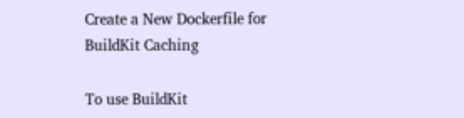Create a New Dockerfile for BuildKit Caching

To use BuildKit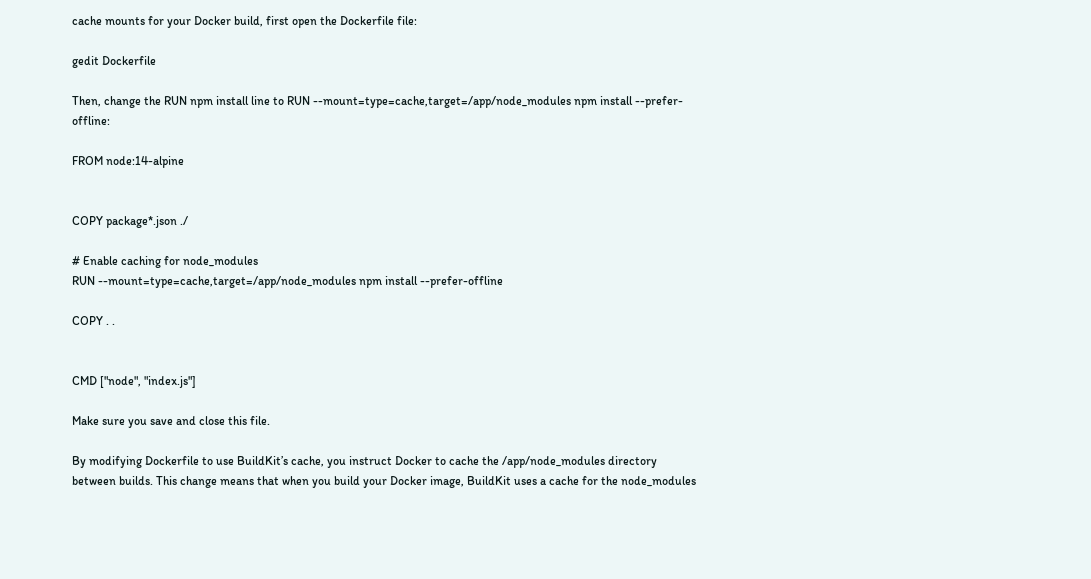cache mounts for your Docker build, first open the Dockerfile file:

gedit Dockerfile

Then, change the RUN npm install line to RUN --mount=type=cache,target=/app/node_modules npm install --prefer-offline:

FROM node:14-alpine


COPY package*.json ./

# Enable caching for node_modules
RUN --mount=type=cache,target=/app/node_modules npm install --prefer-offline

COPY . .


CMD ["node", "index.js"]

Make sure you save and close this file.

By modifying Dockerfile to use BuildKit’s cache, you instruct Docker to cache the /app/node_modules directory between builds. This change means that when you build your Docker image, BuildKit uses a cache for the node_modules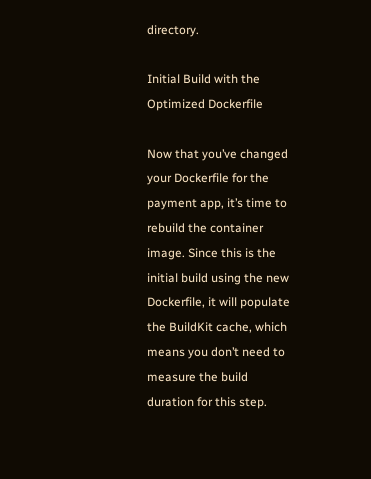directory.

Initial Build with the Optimized Dockerfile

Now that you’ve changed your Dockerfile for the payment app, it’s time to rebuild the container image. Since this is the initial build using the new Dockerfile, it will populate the BuildKit cache, which means you don’t need to measure the build duration for this step.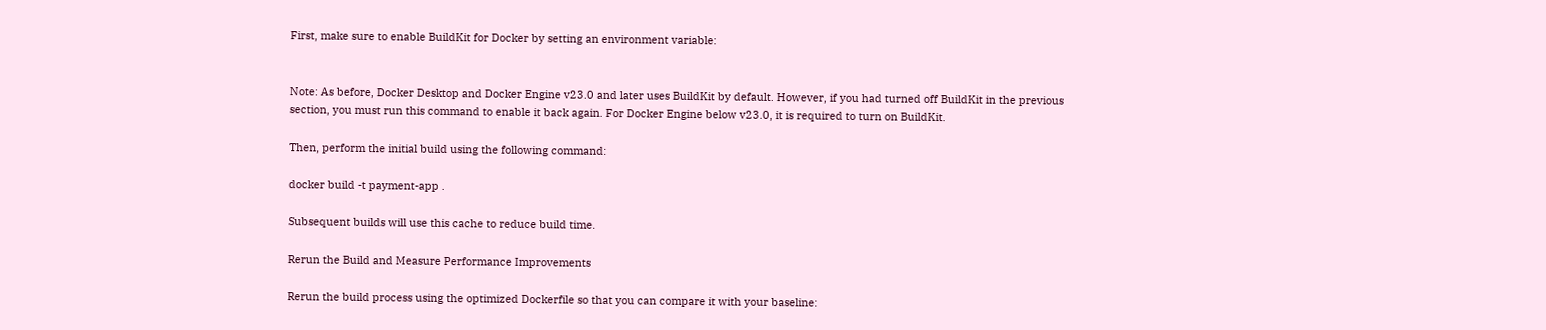First, make sure to enable BuildKit for Docker by setting an environment variable:


Note: As before, Docker Desktop and Docker Engine v23.0 and later uses BuildKit by default. However, if you had turned off BuildKit in the previous section, you must run this command to enable it back again. For Docker Engine below v23.0, it is required to turn on BuildKit.

Then, perform the initial build using the following command:

docker build -t payment-app .

Subsequent builds will use this cache to reduce build time.

Rerun the Build and Measure Performance Improvements

Rerun the build process using the optimized Dockerfile so that you can compare it with your baseline: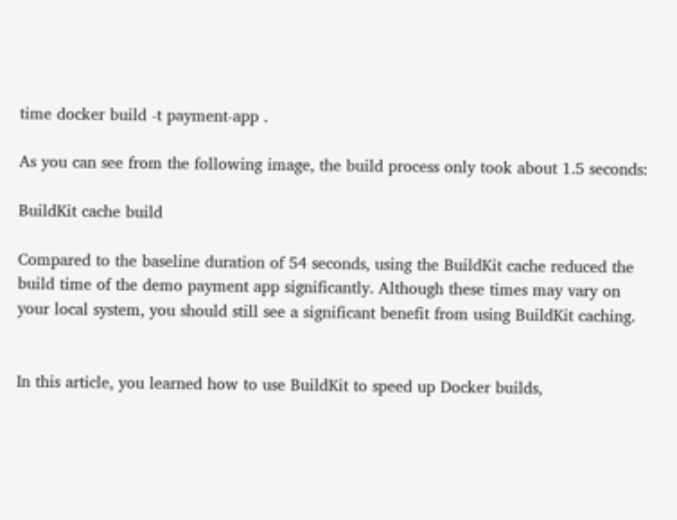time docker build -t payment-app .

As you can see from the following image, the build process only took about 1.5 seconds:

BuildKit cache build

Compared to the baseline duration of 54 seconds, using the BuildKit cache reduced the build time of the demo payment app significantly. Although these times may vary on your local system, you should still see a significant benefit from using BuildKit caching.


In this article, you learned how to use BuildKit to speed up Docker builds,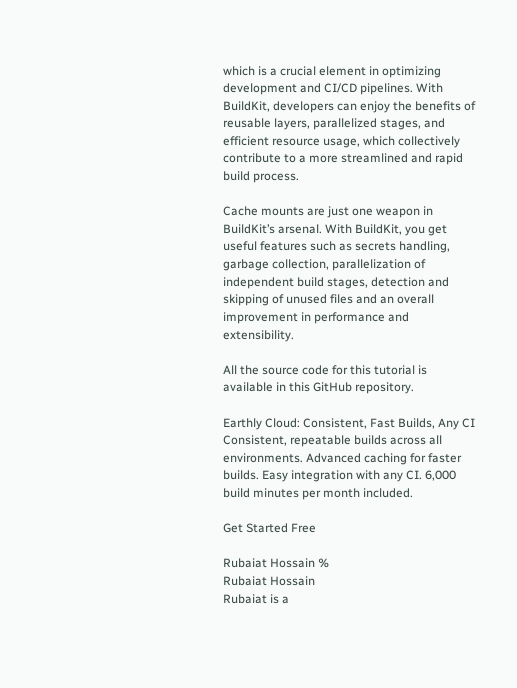which is a crucial element in optimizing development and CI/CD pipelines. With BuildKit, developers can enjoy the benefits of reusable layers, parallelized stages, and efficient resource usage, which collectively contribute to a more streamlined and rapid build process.

Cache mounts are just one weapon in BuildKit’s arsenal. With BuildKit, you get useful features such as secrets handling, garbage collection, parallelization of independent build stages, detection and skipping of unused files and an overall improvement in performance and extensibility.

All the source code for this tutorial is available in this GitHub repository.

Earthly Cloud: Consistent, Fast Builds, Any CI
Consistent, repeatable builds across all environments. Advanced caching for faster builds. Easy integration with any CI. 6,000 build minutes per month included.

Get Started Free

Rubaiat Hossain %
Rubaiat Hossain
Rubaiat is a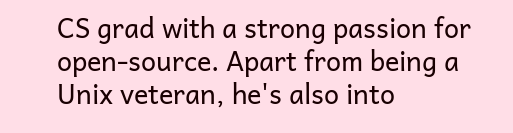CS grad with a strong passion for open-source. Apart from being a Unix veteran, he's also into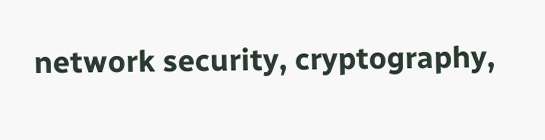network security, cryptography,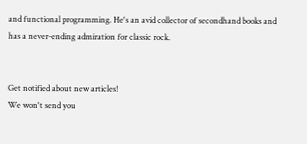and functional programming. He's an avid collector of secondhand books and has a never-ending admiration for classic rock.


Get notified about new articles!
We won't send you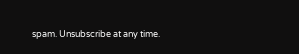spam. Unsubscribe at any time.